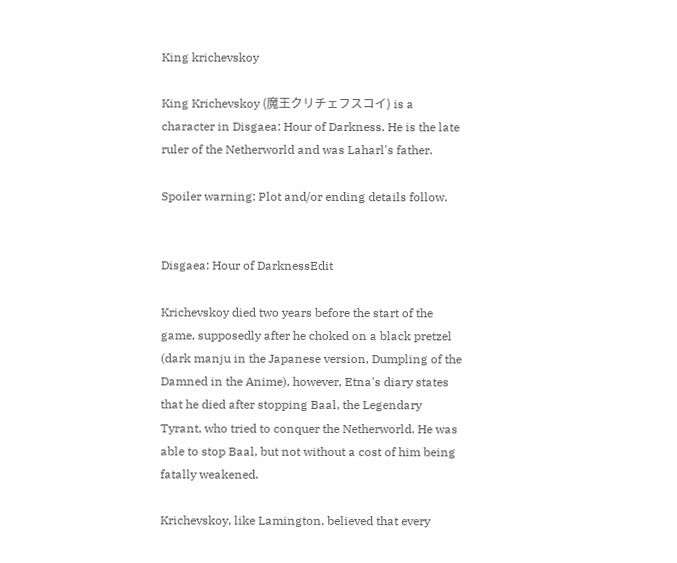King krichevskoy

King Krichevskoy (魔王クリチェフスコイ) is a character in Disgaea: Hour of Darkness. He is the late ruler of the Netherworld and was Laharl's father.

Spoiler warning: Plot and/or ending details follow.


Disgaea: Hour of DarknessEdit

Krichevskoy died two years before the start of the game, supposedly after he choked on a black pretzel (dark manju in the Japanese version, Dumpling of the Damned in the Anime), however, Etna's diary states that he died after stopping Baal, the Legendary Tyrant, who tried to conquer the Netherworld. He was able to stop Baal, but not without a cost of him being fatally weakened.

Krichevskoy, like Lamington, believed that every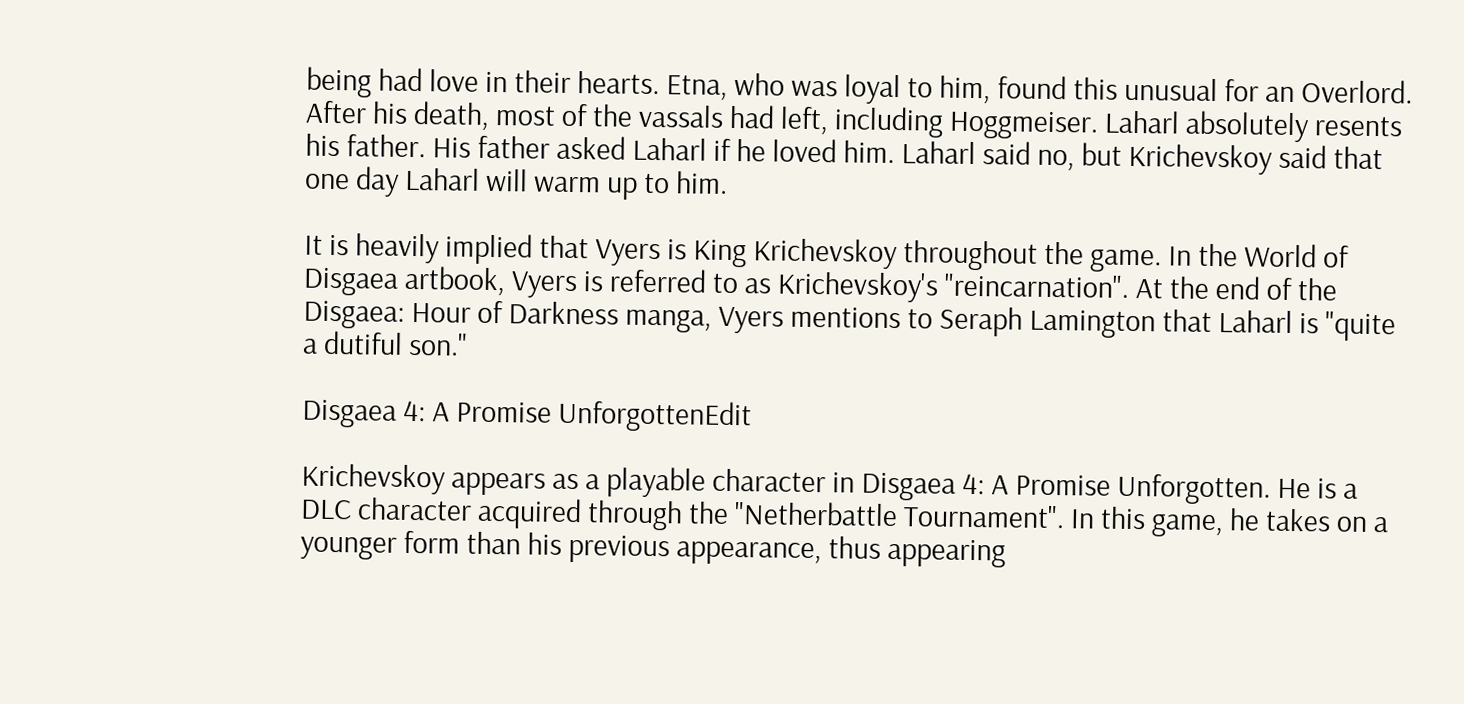being had love in their hearts. Etna, who was loyal to him, found this unusual for an Overlord. After his death, most of the vassals had left, including Hoggmeiser. Laharl absolutely resents his father. His father asked Laharl if he loved him. Laharl said no, but Krichevskoy said that one day Laharl will warm up to him.

It is heavily implied that Vyers is King Krichevskoy throughout the game. In the World of Disgaea artbook, Vyers is referred to as Krichevskoy's "reincarnation". At the end of the Disgaea: Hour of Darkness manga, Vyers mentions to Seraph Lamington that Laharl is "quite a dutiful son."

Disgaea 4: A Promise UnforgottenEdit

Krichevskoy appears as a playable character in Disgaea 4: A Promise Unforgotten. He is a DLC character acquired through the "Netherbattle Tournament". In this game, he takes on a younger form than his previous appearance, thus appearing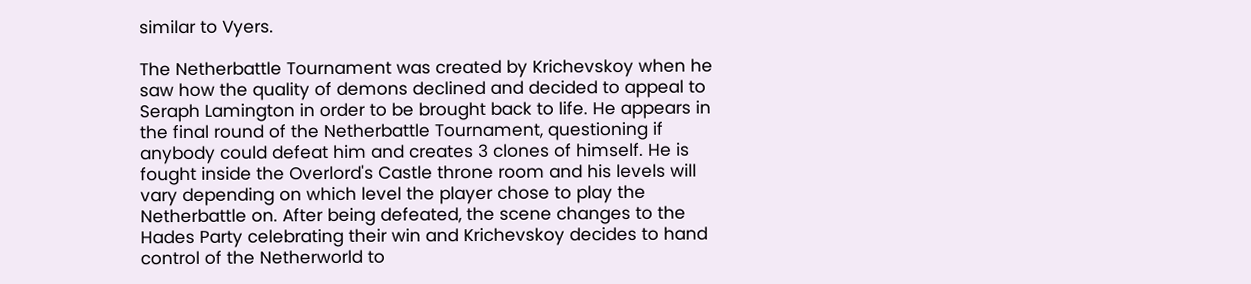similar to Vyers.

The Netherbattle Tournament was created by Krichevskoy when he saw how the quality of demons declined and decided to appeal to Seraph Lamington in order to be brought back to life. He appears in the final round of the Netherbattle Tournament, questioning if anybody could defeat him and creates 3 clones of himself. He is fought inside the Overlord's Castle throne room and his levels will vary depending on which level the player chose to play the Netherbattle on. After being defeated, the scene changes to the Hades Party celebrating their win and Krichevskoy decides to hand control of the Netherworld to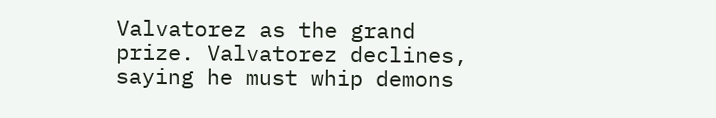Valvatorez as the grand prize. Valvatorez declines, saying he must whip demons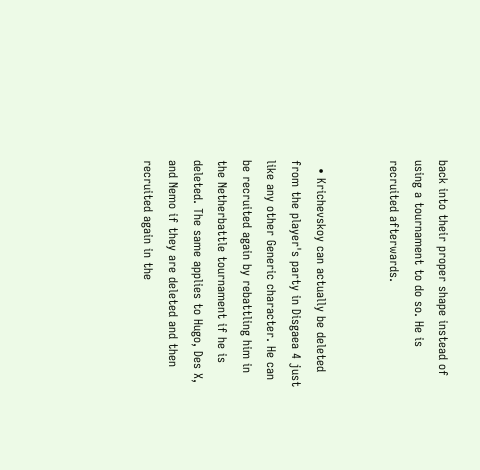back into their proper shape instead of using a tournament to do so. He is recruited afterwards.


  • Krichevskoy can actually be deleted from the player's party in Disgaea 4 just like any other Generic character. He can be recruited again by rebattling him in the Netherbattle tournament if he is deleted. The same applies to Hugo, Des X, and Nemo if they are deleted and then recruited again in the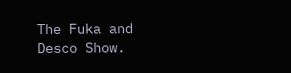The Fuka and Desco Show.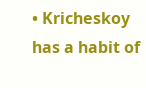• Kricheskoy has a habit of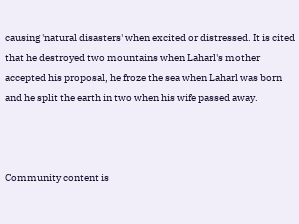causing 'natural disasters' when excited or distressed. It is cited that he destroyed two mountains when Laharl's mother accepted his proposal, he froze the sea when Laharl was born and he split the earth in two when his wife passed away.



Community content is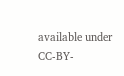available under CC-BY-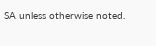SA unless otherwise noted.